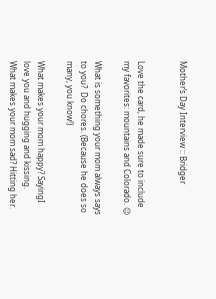Mother’s Day Interview :: Bridger


Love the card, he made sure to include my favorites: mountains and Colorado. 😉

What is something your mom always says to you?  Do chores. (Because he does so many, you know!)

What makes your mom happy? SayingI love you and hugging and kissing.
What makes your mom sad? Hitting her.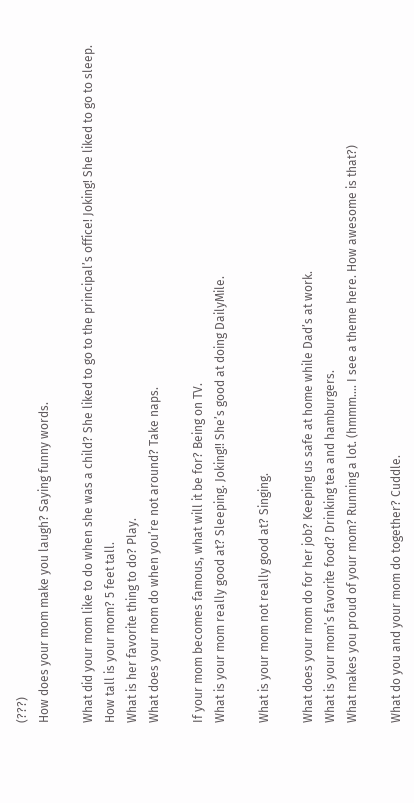(???)
How does your mom make you laugh? Saying funny words.

What did your mom like to do when she was a child? She liked to go to the principal’s office! Joking! She liked to go to sleep.
How tall is your mom? 5 feet tall.
What is her favorite thing to do? Play.
What does your mom do when you’re not around? Take naps.

If your mom becomes famous, what will it be for? Being on TV.
What is your mom really good at? Sleeping. Joking!! She’s good at doing DailyMile.

What is your mom not really good at? Singing.

What does your mom do for her job? Keeping us safe at home while Dad’s at work.
What is your mom’s favorite food? Drinking tea and hamburgers.
What makes you proud of your mom? Running a lot. (hmmm…. I see a theme here. How awesome is that?)

What do you and your mom do together? Cuddle.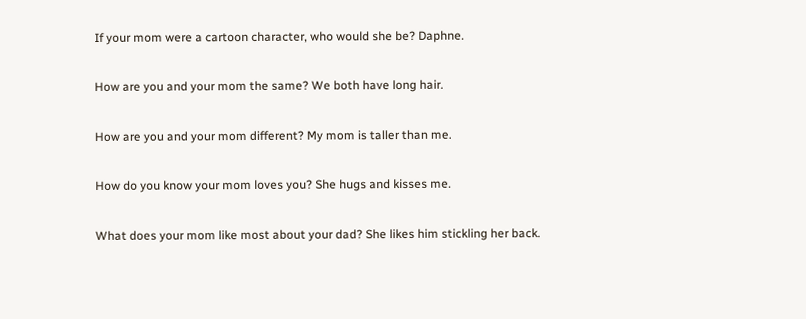If your mom were a cartoon character, who would she be? Daphne.

How are you and your mom the same? We both have long hair.

How are you and your mom different? My mom is taller than me.

How do you know your mom loves you? She hugs and kisses me.

What does your mom like most about your dad? She likes him stickling her back.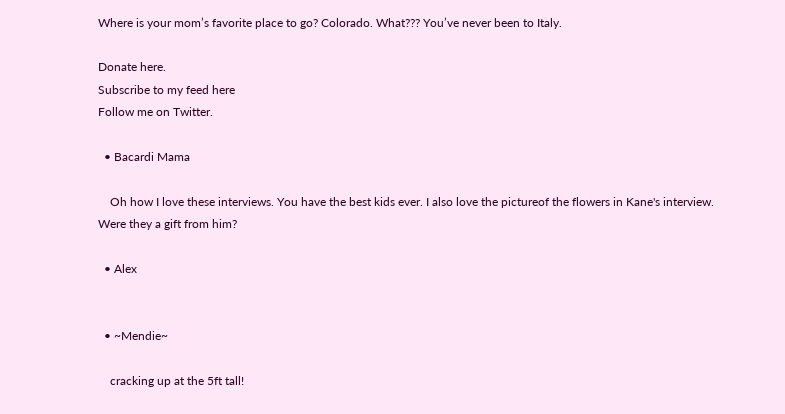Where is your mom’s favorite place to go? Colorado. What??? You’ve never been to Italy.

Donate here.
Subscribe to my feed here
Follow me on Twitter.

  • Bacardi Mama

    Oh how I love these interviews. You have the best kids ever. I also love the pictureof the flowers in Kane's interview. Were they a gift from him?

  • Alex


  • ~Mendie~

    cracking up at the 5ft tall!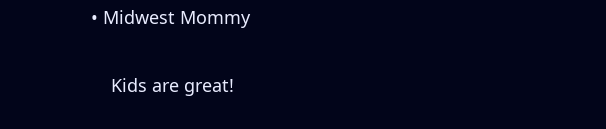• Midwest Mommy

    Kids are great!